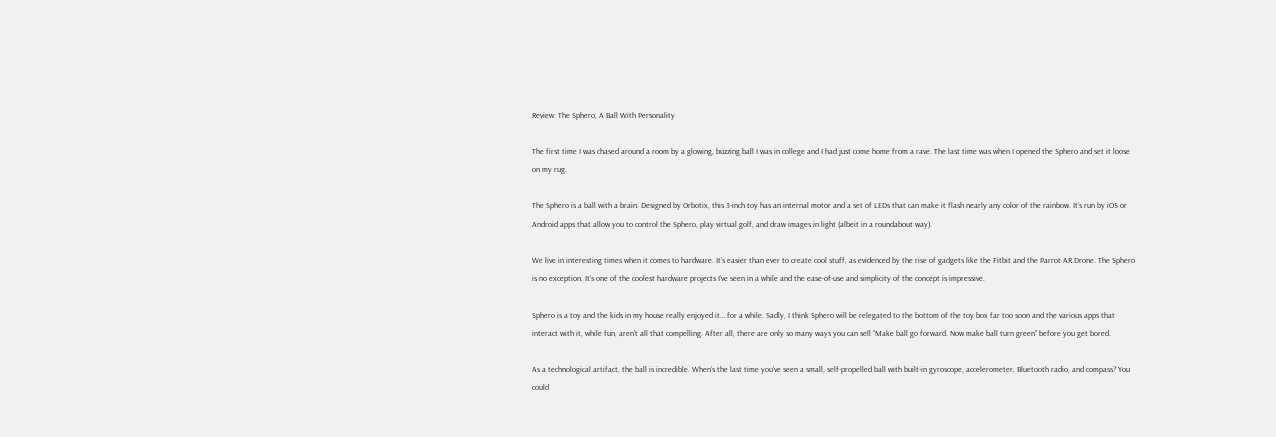Review: The Sphero, A Ball With Personality

The first time I was chased around a room by a glowing, buzzing ball I was in college and I had just come home from a rave. The last time was when I opened the Sphero and set it loose on my rug.

The Sphero is a ball with a brain. Designed by Orbotix, this 3-inch toy has an internal motor and a set of LEDs that can make it flash nearly any color of the rainbow. It’s run by iOS or Android apps that allow you to control the Sphero, play virtual golf, and draw images in light (albeit in a roundabout way).

We live in interesting times when it comes to hardware. It’s easier than ever to create cool stuff, as evidenced by the rise of gadgets like the Fitbit and the Parrot AR.Drone. The Sphero is no exception. It’s one of the coolest hardware projects I’ve seen in a while and the ease-of-use and simplicity of the concept is impressive.

Sphero is a toy and the kids in my house really enjoyed it… for a while. Sadly, I think Sphero will be relegated to the bottom of the toy box far too soon and the various apps that interact with it, while fun, aren’t all that compelling. After all, there are only so many ways you can sell “Make ball go forward. Now make ball turn green” before you get bored.

As a technological artifact, the ball is incredible. When’s the last time you’ve seen a small, self-propelled ball with built-in gyroscope, accelerometer, Bluetooth radio, and compass? You could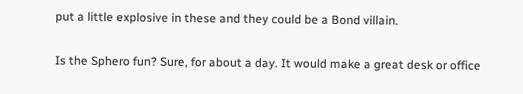put a little explosive in these and they could be a Bond villain.

Is the Sphero fun? Sure, for about a day. It would make a great desk or office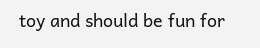toy and should be fun for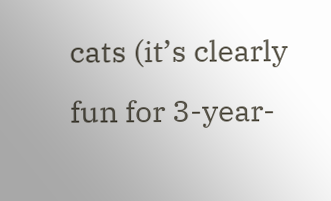cats (it’s clearly fun for 3-year-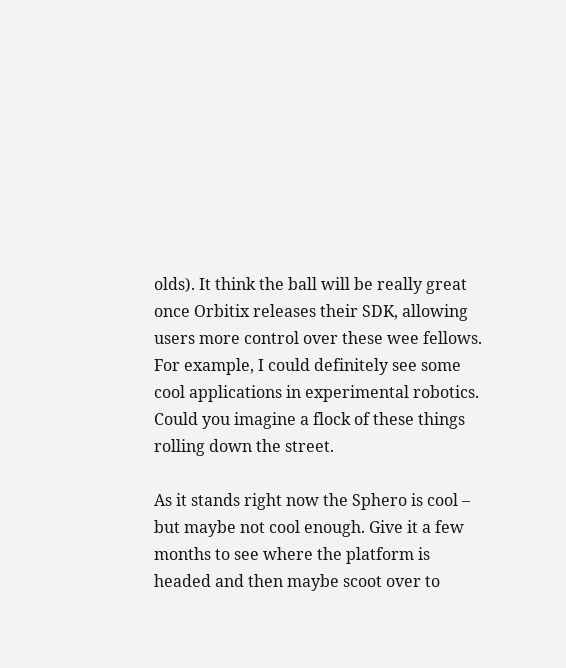olds). It think the ball will be really great once Orbitix releases their SDK, allowing users more control over these wee fellows. For example, I could definitely see some cool applications in experimental robotics. Could you imagine a flock of these things rolling down the street.

As it stands right now the Sphero is cool – but maybe not cool enough. Give it a few months to see where the platform is headed and then maybe scoot over to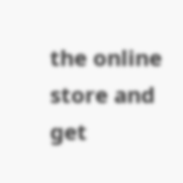the online store and get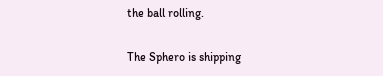the ball rolling.

The Sphero is shipping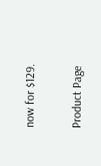now for $129.

Product Page